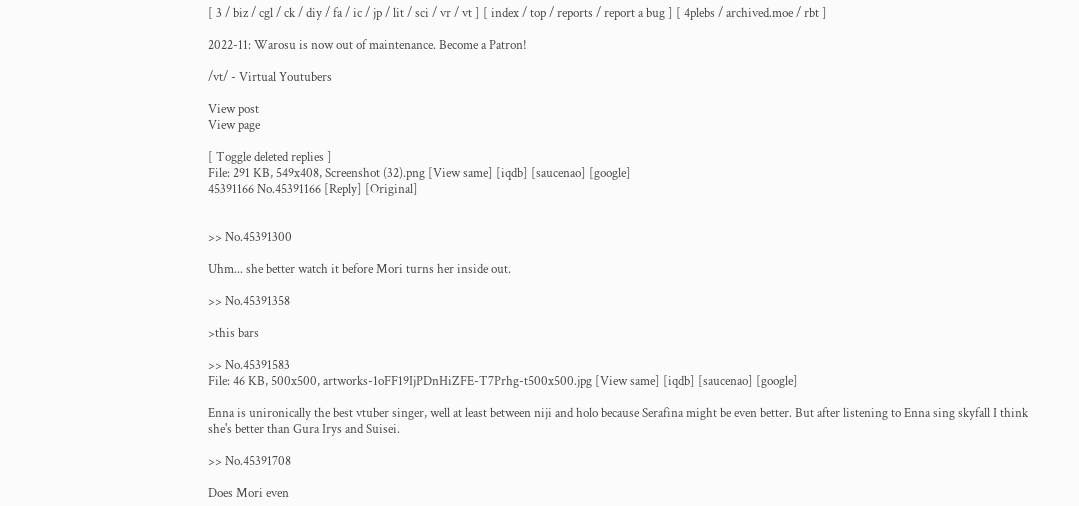[ 3 / biz / cgl / ck / diy / fa / ic / jp / lit / sci / vr / vt ] [ index / top / reports / report a bug ] [ 4plebs / archived.moe / rbt ]

2022-11: Warosu is now out of maintenance. Become a Patron!

/vt/ - Virtual Youtubers

View post
View page

[ Toggle deleted replies ]
File: 291 KB, 549x408, Screenshot (32).png [View same] [iqdb] [saucenao] [google]
45391166 No.45391166 [Reply] [Original]


>> No.45391300

Uhm... she better watch it before Mori turns her inside out.

>> No.45391358

>this bars

>> No.45391583
File: 46 KB, 500x500, artworks-1oFF19IjPDnHiZFE-T7Prhg-t500x500.jpg [View same] [iqdb] [saucenao] [google]

Enna is unironically the best vtuber singer, well at least between niji and holo because Serafina might be even better. But after listening to Enna sing skyfall I think she's better than Gura Irys and Suisei.

>> No.45391708

Does Mori even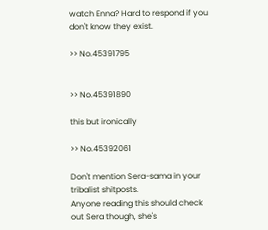watch Enna? Hard to respond if you don't know they exist.

>> No.45391795


>> No.45391890

this but ironically

>> No.45392061

Don't mention Sera-sama in your tribalist shitposts.
Anyone reading this should check out Sera though, she's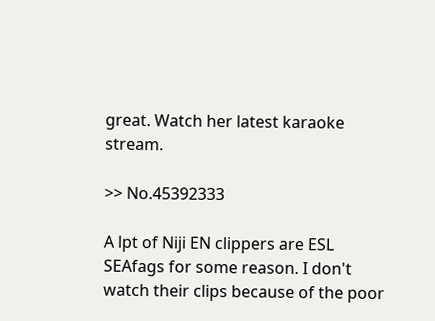great. Watch her latest karaoke stream.

>> No.45392333

A lpt of Niji EN clippers are ESL SEAfags for some reason. I don't watch their clips because of the poor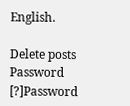English.

Delete posts
Password [?]Password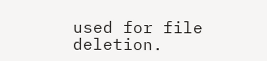used for file deletion.